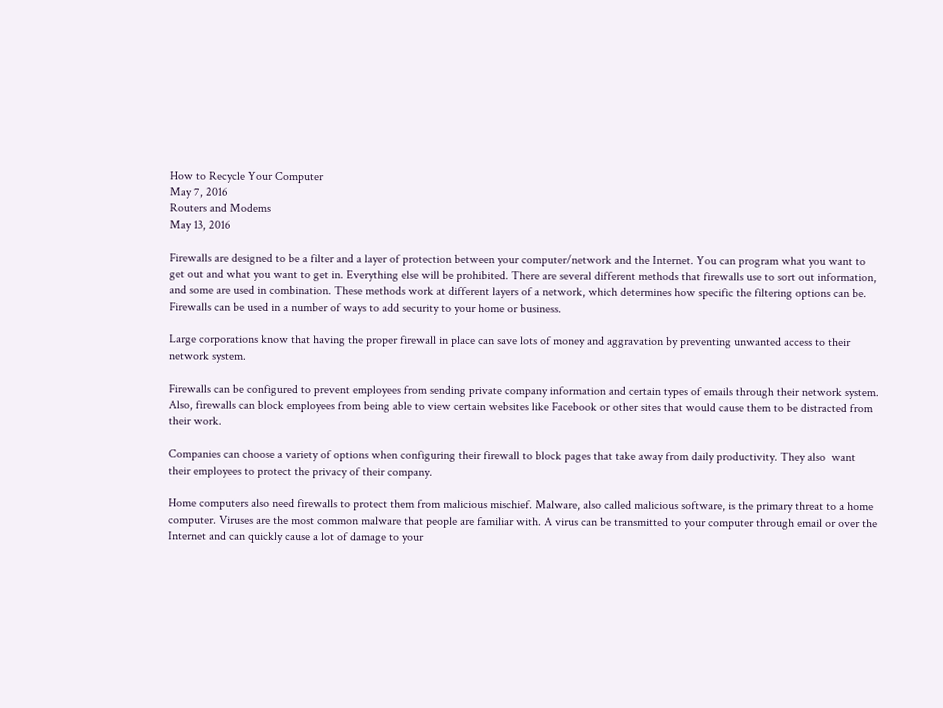How to Recycle Your Computer
May 7, 2016
Routers and Modems
May 13, 2016

Firewalls are designed to be a filter and a layer of protection between your computer/network and the Internet. You can program what you want to get out and what you want to get in. Everything else will be prohibited. There are several different methods that firewalls use to sort out information, and some are used in combination. These methods work at different layers of a network, which determines how specific the filtering options can be. Firewalls can be used in a number of ways to add security to your home or business.

Large corporations know that having the proper firewall in place can save lots of money and aggravation by preventing unwanted access to their network system.

Firewalls can be configured to prevent employees from sending private company information and certain types of emails through their network system. Also, firewalls can block employees from being able to view certain websites like Facebook or other sites that would cause them to be distracted from their work.

Companies can choose a variety of options when configuring their firewall to block pages that take away from daily productivity. They also  want their employees to protect the privacy of their company.

Home computers also need firewalls to protect them from malicious mischief. Malware, also called malicious software, is the primary threat to a home computer. Viruses are the most common malware that people are familiar with. A virus can be transmitted to your computer through email or over the Internet and can quickly cause a lot of damage to your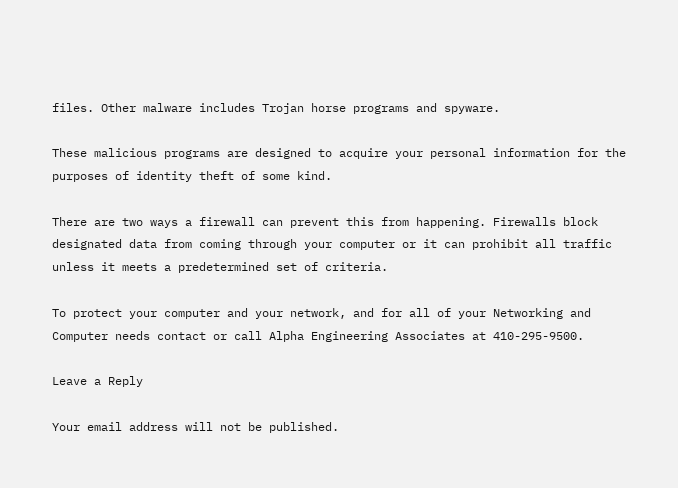files. Other malware includes Trojan horse programs and spyware.

These malicious programs are designed to acquire your personal information for the purposes of identity theft of some kind.

There are two ways a firewall can prevent this from happening. Firewalls block designated data from coming through your computer or it can prohibit all traffic unless it meets a predetermined set of criteria.

To protect your computer and your network, and for all of your Networking and Computer needs contact or call Alpha Engineering Associates at 410-295-9500.

Leave a Reply

Your email address will not be published.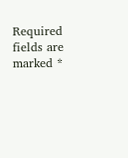Required fields are marked *